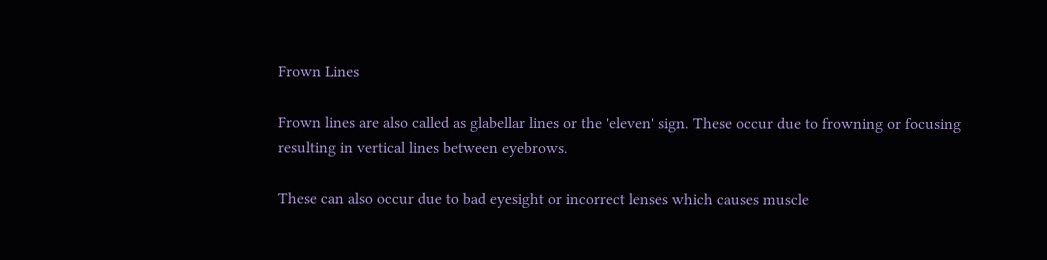Frown Lines

Frown lines are also called as glabellar lines or the 'eleven' sign. These occur due to frowning or focusing resulting in vertical lines between eyebrows.

These can also occur due to bad eyesight or incorrect lenses which causes muscle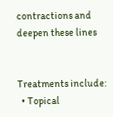contractions and deepen these lines


Treatments include:
  • Topical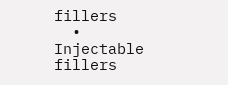fillers
  • Injectable fillers